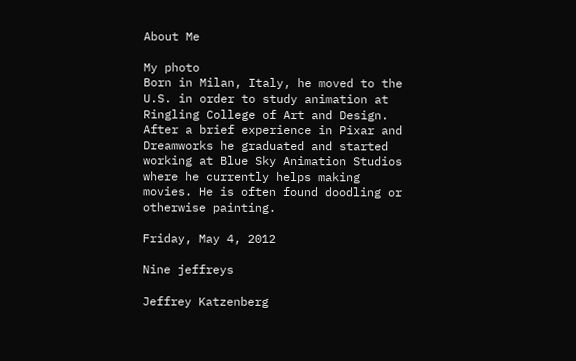About Me

My photo
Born in Milan, Italy, he moved to the U.S. in order to study animation at Ringling College of Art and Design. After a brief experience in Pixar and Dreamworks he graduated and started working at Blue Sky Animation Studios where he currently helps making movies. He is often found doodling or otherwise painting.

Friday, May 4, 2012

Nine jeffreys

Jeffrey Katzenberg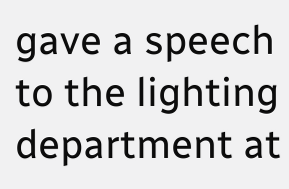gave a speech to the lighting department at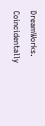DreamWorks. Coincidentally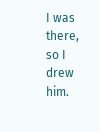I was there, so I drew him.